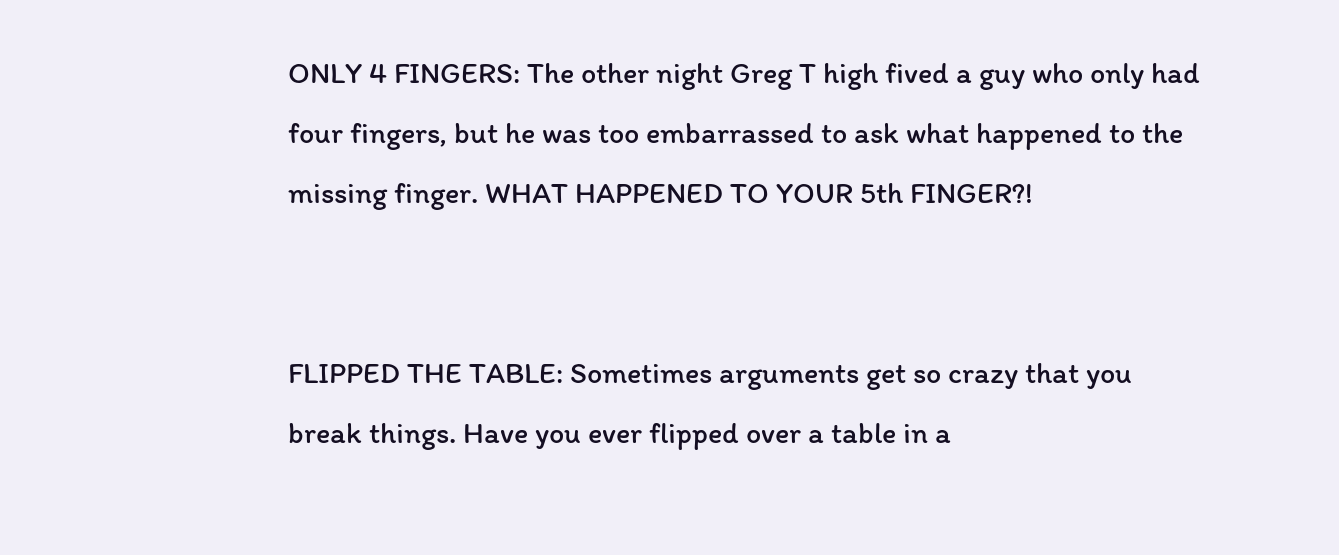ONLY 4 FINGERS: The other night Greg T high fived a guy who only had four fingers, but he was too embarrassed to ask what happened to the missing finger. WHAT HAPPENED TO YOUR 5th FINGER?!


FLIPPED THE TABLE: Sometimes arguments get so crazy that you break things. Have you ever flipped over a table in a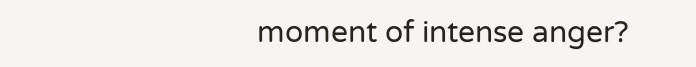moment of intense anger?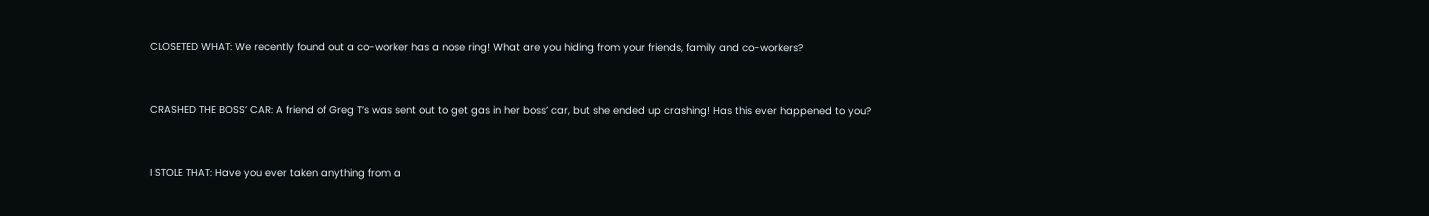CLOSETED WHAT: We recently found out a co-worker has a nose ring! What are you hiding from your friends, family and co-workers?


CRASHED THE BOSS’ CAR: A friend of Greg T’s was sent out to get gas in her boss’ car, but she ended up crashing! Has this ever happened to you?


I STOLE THAT: Have you ever taken anything from a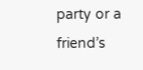party or a friend’s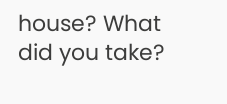house? What did you take?